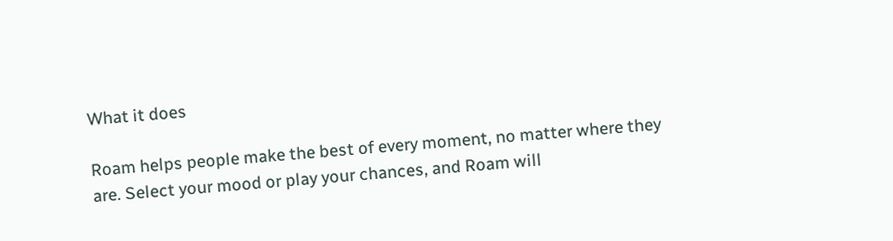What it does

Roam helps people make the best of every moment, no matter where they are. Select your mood or play your chances, and Roam will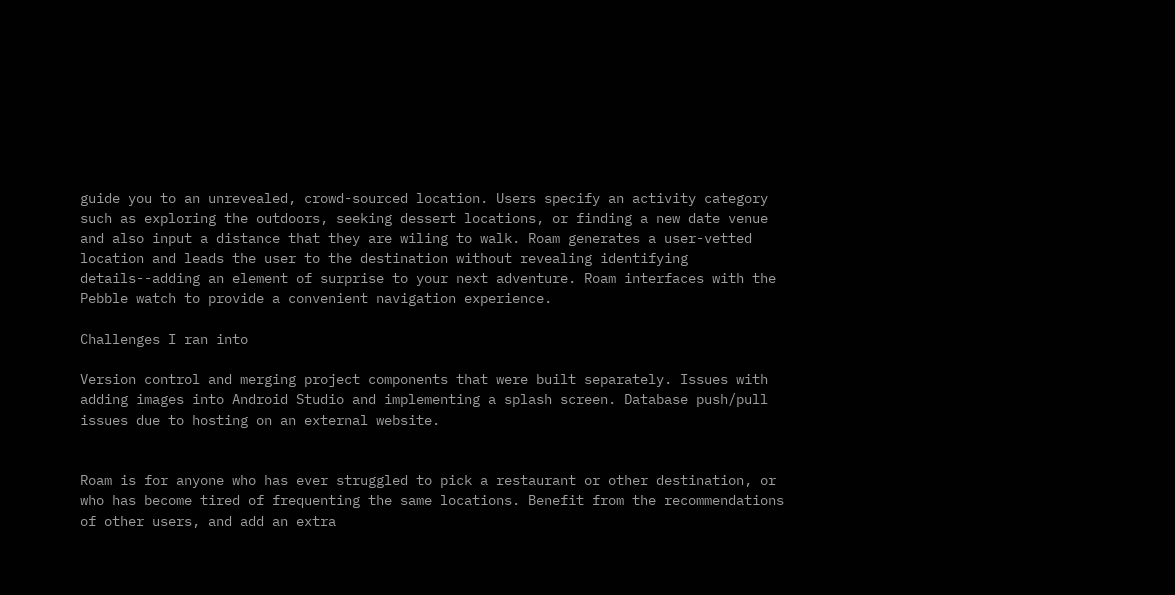guide you to an unrevealed, crowd-sourced location. Users specify an activity category such as exploring the outdoors, seeking dessert locations, or finding a new date venue and also input a distance that they are wiling to walk. Roam generates a user-vetted location and leads the user to the destination without revealing identifying details--adding an element of surprise to your next adventure. Roam interfaces with the Pebble watch to provide a convenient navigation experience.

Challenges I ran into

Version control and merging project components that were built separately. Issues with adding images into Android Studio and implementing a splash screen. Database push/pull issues due to hosting on an external website.


Roam is for anyone who has ever struggled to pick a restaurant or other destination, or who has become tired of frequenting the same locations. Benefit from the recommendations of other users, and add an extra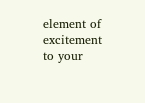element of excitement to your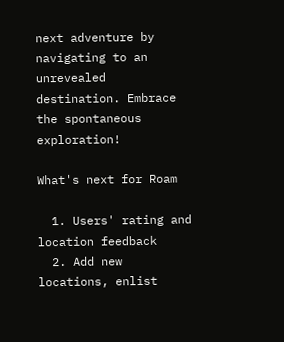next adventure by navigating to an unrevealed destination. Embrace the spontaneous exploration!

What's next for Roam

  1. Users' rating and location feedback
  2. Add new locations, enlist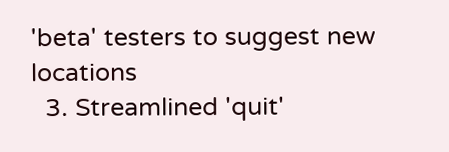'beta' testers to suggest new locations
  3. Streamlined 'quit'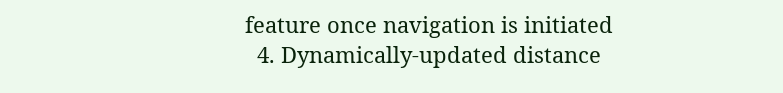feature once navigation is initiated
  4. Dynamically-updated distance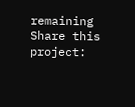remaining
Share this project: